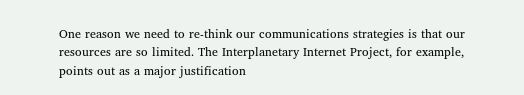One reason we need to re-think our communications strategies is that our resources are so limited. The Interplanetary Internet Project, for example, points out as a major justification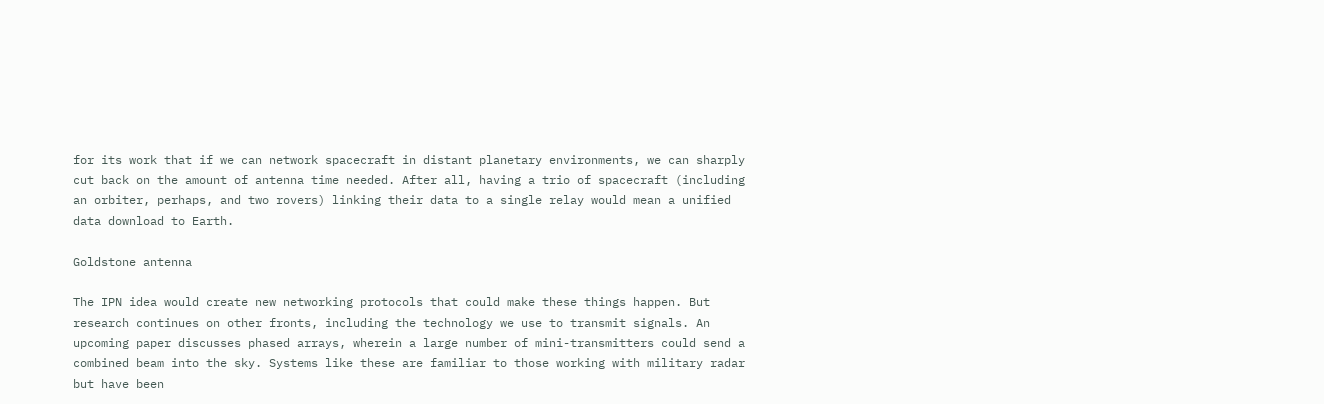for its work that if we can network spacecraft in distant planetary environments, we can sharply cut back on the amount of antenna time needed. After all, having a trio of spacecraft (including an orbiter, perhaps, and two rovers) linking their data to a single relay would mean a unified data download to Earth.

Goldstone antenna

The IPN idea would create new networking protocols that could make these things happen. But research continues on other fronts, including the technology we use to transmit signals. An upcoming paper discusses phased arrays, wherein a large number of mini-transmitters could send a combined beam into the sky. Systems like these are familiar to those working with military radar but have been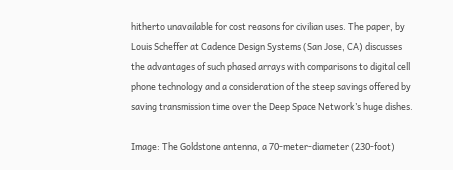hitherto unavailable for cost reasons for civilian uses. The paper, by Louis Scheffer at Cadence Design Systems (San Jose, CA) discusses the advantages of such phased arrays with comparisons to digital cell phone technology and a consideration of the steep savings offered by saving transmission time over the Deep Space Network’s huge dishes.

Image: The Goldstone antenna, a 70-meter-diameter (230-foot)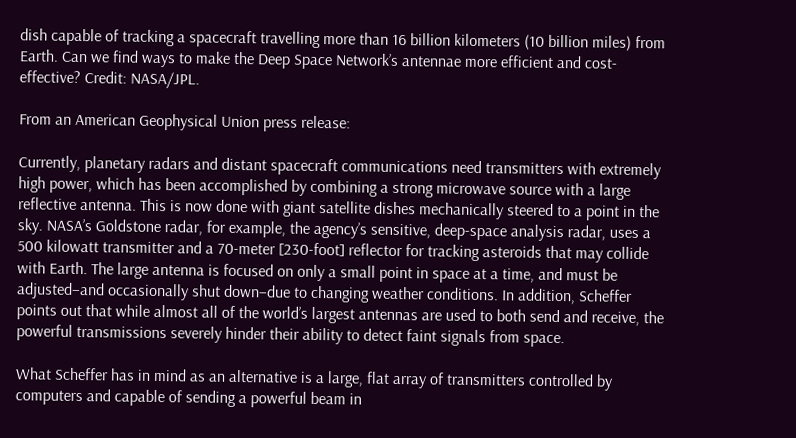dish capable of tracking a spacecraft travelling more than 16 billion kilometers (10 billion miles) from Earth. Can we find ways to make the Deep Space Network’s antennae more efficient and cost-effective? Credit: NASA/JPL.

From an American Geophysical Union press release:

Currently, planetary radars and distant spacecraft communications need transmitters with extremely high power, which has been accomplished by combining a strong microwave source with a large reflective antenna. This is now done with giant satellite dishes mechanically steered to a point in the sky. NASA’s Goldstone radar, for example, the agency’s sensitive, deep-space analysis radar, uses a 500 kilowatt transmitter and a 70-meter [230-foot] reflector for tracking asteroids that may collide with Earth. The large antenna is focused on only a small point in space at a time, and must be adjusted–and occasionally shut down–due to changing weather conditions. In addition, Scheffer points out that while almost all of the world’s largest antennas are used to both send and receive, the powerful transmissions severely hinder their ability to detect faint signals from space.

What Scheffer has in mind as an alternative is a large, flat array of transmitters controlled by computers and capable of sending a powerful beam in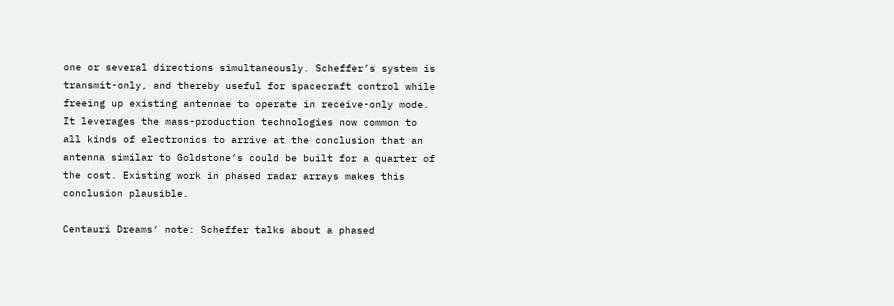one or several directions simultaneously. Scheffer’s system is transmit-only, and thereby useful for spacecraft control while freeing up existing antennae to operate in receive-only mode. It leverages the mass-production technologies now common to all kinds of electronics to arrive at the conclusion that an antenna similar to Goldstone’s could be built for a quarter of the cost. Existing work in phased radar arrays makes this conclusion plausible.

Centauri Dreams‘ note: Scheffer talks about a phased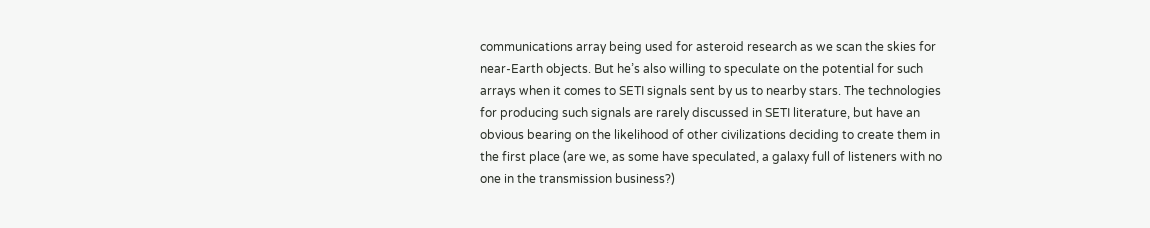communications array being used for asteroid research as we scan the skies for near-Earth objects. But he’s also willing to speculate on the potential for such arrays when it comes to SETI signals sent by us to nearby stars. The technologies for producing such signals are rarely discussed in SETI literature, but have an obvious bearing on the likelihood of other civilizations deciding to create them in the first place (are we, as some have speculated, a galaxy full of listeners with no one in the transmission business?)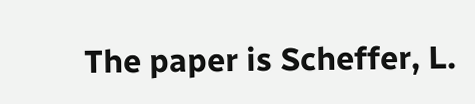The paper is Scheffer, L.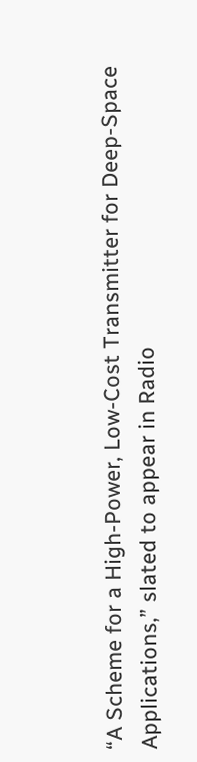“A Scheme for a High-Power, Low-Cost Transmitter for Deep-Space Applications,” slated to appear in Radio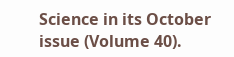Science in its October issue (Volume 40).